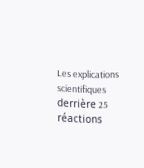Les explications scientifiques derrière 25 réactions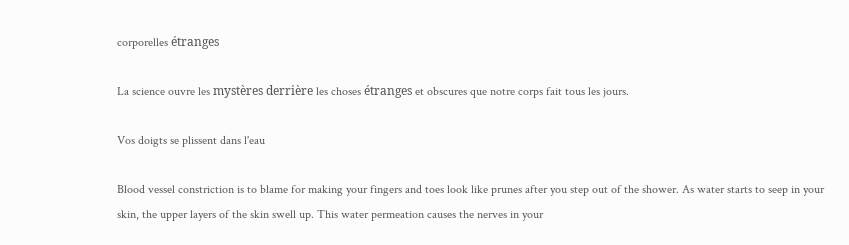corporelles étranges

La science ouvre les mystères derrière les choses étranges et obscures que notre corps fait tous les jours.

Vos doigts se plissent dans l'eau

Blood vessel constriction is to blame for making your fingers and toes look like prunes after you step out of the shower. As water starts to seep in your skin, the upper layers of the skin swell up. This water permeation causes the nerves in your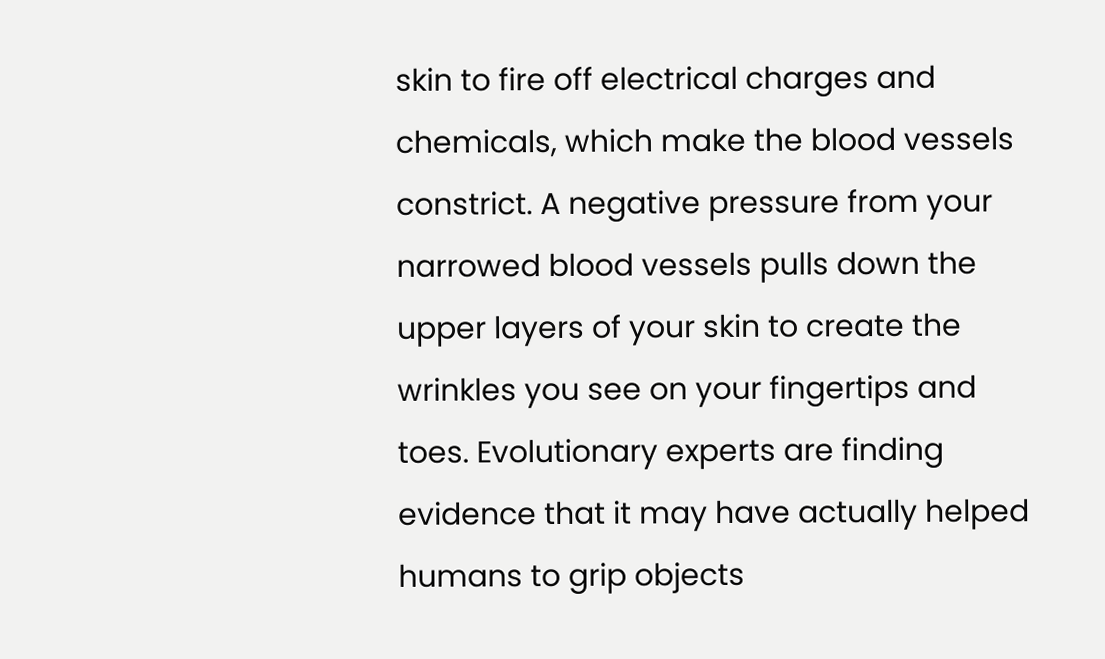skin to fire off electrical charges and chemicals, which make the blood vessels constrict. A negative pressure from your narrowed blood vessels pulls down the upper layers of your skin to create the wrinkles you see on your fingertips and toes. Evolutionary experts are finding evidence that it may have actually helped humans to grip objects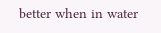better when in water